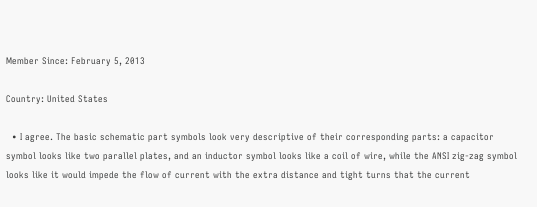Member Since: February 5, 2013

Country: United States

  • I agree. The basic schematic part symbols look very descriptive of their corresponding parts: a capacitor symbol looks like two parallel plates, and an inductor symbol looks like a coil of wire, while the ANSI zig-zag symbol looks like it would impede the flow of current with the extra distance and tight turns that the current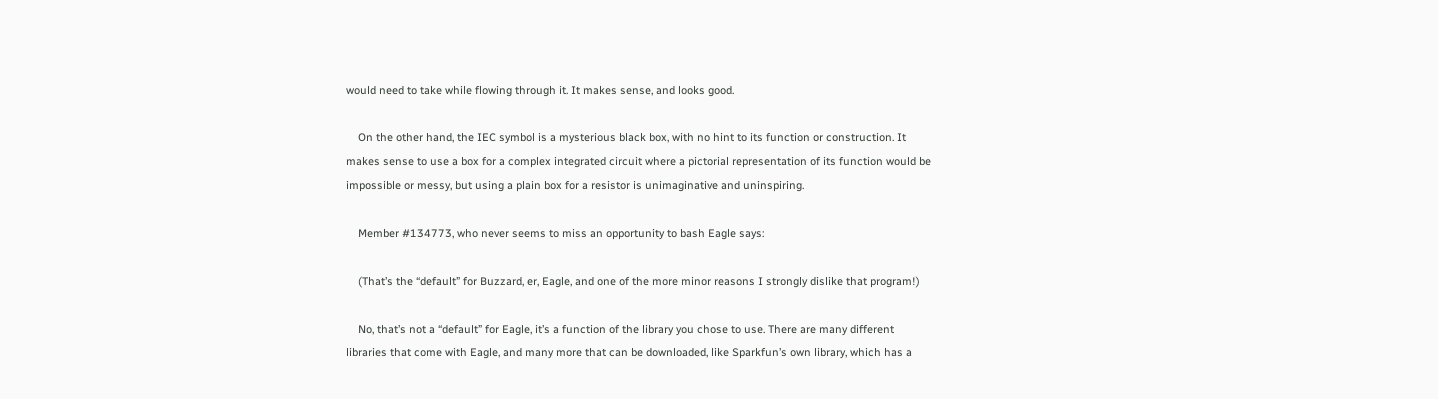would need to take while flowing through it. It makes sense, and looks good.

    On the other hand, the IEC symbol is a mysterious black box, with no hint to its function or construction. It makes sense to use a box for a complex integrated circuit where a pictorial representation of its function would be impossible or messy, but using a plain box for a resistor is unimaginative and uninspiring.

    Member #134773, who never seems to miss an opportunity to bash Eagle says:

    (That’s the “default” for Buzzard, er, Eagle, and one of the more minor reasons I strongly dislike that program!)

    No, that’s not a “default” for Eagle, it’s a function of the library you chose to use. There are many different libraries that come with Eagle, and many more that can be downloaded, like Sparkfun’s own library, which has a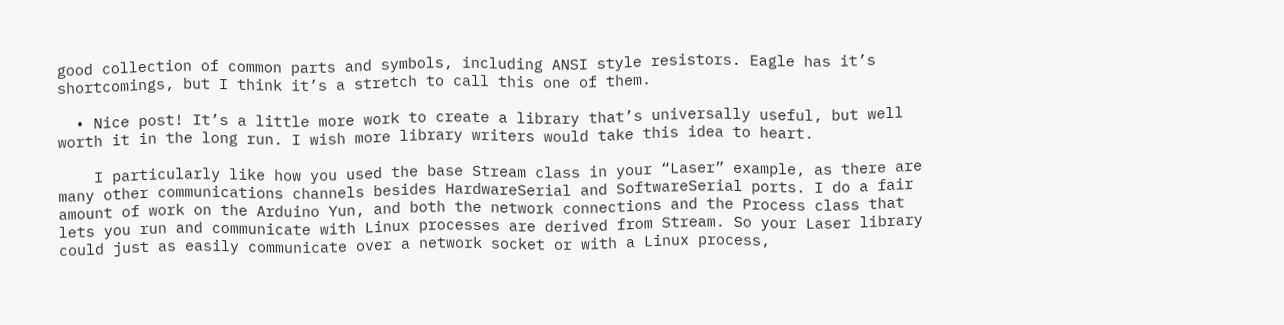good collection of common parts and symbols, including ANSI style resistors. Eagle has it’s shortcomings, but I think it’s a stretch to call this one of them.

  • Nice post! It’s a little more work to create a library that’s universally useful, but well worth it in the long run. I wish more library writers would take this idea to heart.

    I particularly like how you used the base Stream class in your “Laser” example, as there are many other communications channels besides HardwareSerial and SoftwareSerial ports. I do a fair amount of work on the Arduino Yun, and both the network connections and the Process class that lets you run and communicate with Linux processes are derived from Stream. So your Laser library could just as easily communicate over a network socket or with a Linux process,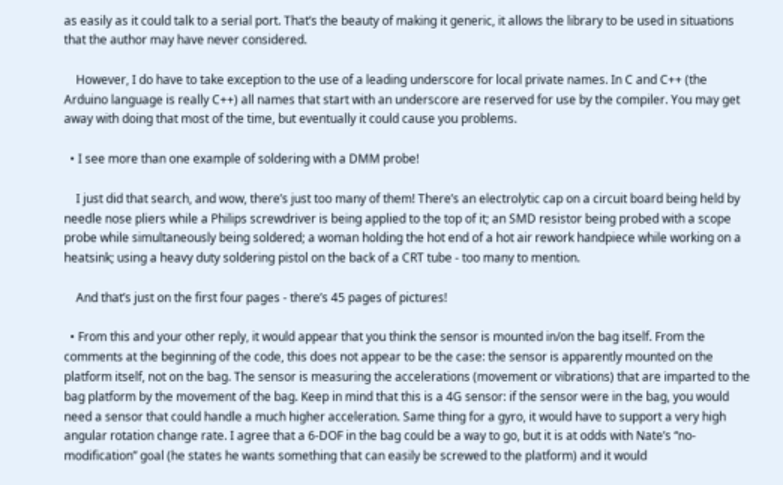as easily as it could talk to a serial port. That’s the beauty of making it generic, it allows the library to be used in situations that the author may have never considered.

    However, I do have to take exception to the use of a leading underscore for local private names. In C and C++ (the Arduino language is really C++) all names that start with an underscore are reserved for use by the compiler. You may get away with doing that most of the time, but eventually it could cause you problems.

  • I see more than one example of soldering with a DMM probe!

    I just did that search, and wow, there’s just too many of them! There’s an electrolytic cap on a circuit board being held by needle nose pliers while a Philips screwdriver is being applied to the top of it; an SMD resistor being probed with a scope probe while simultaneously being soldered; a woman holding the hot end of a hot air rework handpiece while working on a heatsink; using a heavy duty soldering pistol on the back of a CRT tube - too many to mention.

    And that’s just on the first four pages - there’s 45 pages of pictures!

  • From this and your other reply, it would appear that you think the sensor is mounted in/on the bag itself. From the comments at the beginning of the code, this does not appear to be the case: the sensor is apparently mounted on the platform itself, not on the bag. The sensor is measuring the accelerations (movement or vibrations) that are imparted to the bag platform by the movement of the bag. Keep in mind that this is a 4G sensor: if the sensor were in the bag, you would need a sensor that could handle a much higher acceleration. Same thing for a gyro, it would have to support a very high angular rotation change rate. I agree that a 6-DOF in the bag could be a way to go, but it is at odds with Nate’s “no-modification” goal (he states he wants something that can easily be screwed to the platform) and it would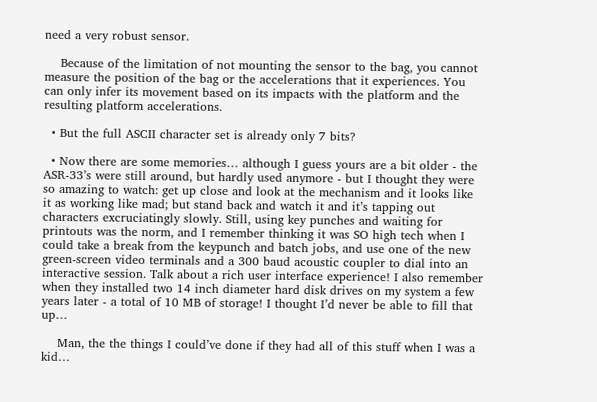need a very robust sensor.

    Because of the limitation of not mounting the sensor to the bag, you cannot measure the position of the bag or the accelerations that it experiences. You can only infer its movement based on its impacts with the platform and the resulting platform accelerations.

  • But the full ASCII character set is already only 7 bits?

  • Now there are some memories… although I guess yours are a bit older - the ASR-33’s were still around, but hardly used anymore - but I thought they were so amazing to watch: get up close and look at the mechanism and it looks like it as working like mad; but stand back and watch it and it’s tapping out characters excruciatingly slowly. Still, using key punches and waiting for printouts was the norm, and I remember thinking it was SO high tech when I could take a break from the keypunch and batch jobs, and use one of the new green-screen video terminals and a 300 baud acoustic coupler to dial into an interactive session. Talk about a rich user interface experience! I also remember when they installed two 14 inch diameter hard disk drives on my system a few years later - a total of 10 MB of storage! I thought I’d never be able to fill that up…

    Man, the the things I could’ve done if they had all of this stuff when I was a kid…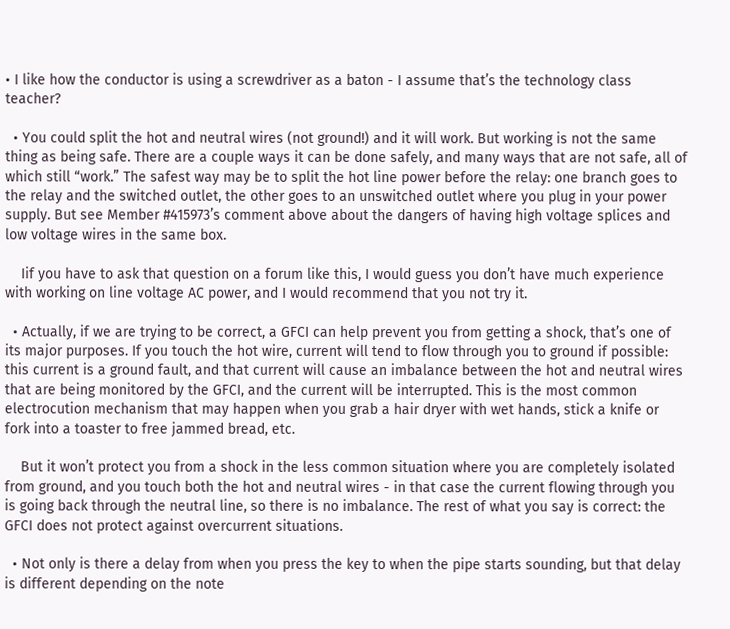• I like how the conductor is using a screwdriver as a baton - I assume that’s the technology class teacher?

  • You could split the hot and neutral wires (not ground!) and it will work. But working is not the same thing as being safe. There are a couple ways it can be done safely, and many ways that are not safe, all of which still “work.” The safest way may be to split the hot line power before the relay: one branch goes to the relay and the switched outlet, the other goes to an unswitched outlet where you plug in your power supply. But see Member #415973’s comment above about the dangers of having high voltage splices and low voltage wires in the same box.

    Iif you have to ask that question on a forum like this, I would guess you don’t have much experience with working on line voltage AC power, and I would recommend that you not try it.

  • Actually, if we are trying to be correct, a GFCI can help prevent you from getting a shock, that’s one of its major purposes. If you touch the hot wire, current will tend to flow through you to ground if possible: this current is a ground fault, and that current will cause an imbalance between the hot and neutral wires that are being monitored by the GFCI, and the current will be interrupted. This is the most common electrocution mechanism that may happen when you grab a hair dryer with wet hands, stick a knife or fork into a toaster to free jammed bread, etc.

    But it won’t protect you from a shock in the less common situation where you are completely isolated from ground, and you touch both the hot and neutral wires - in that case the current flowing through you is going back through the neutral line, so there is no imbalance. The rest of what you say is correct: the GFCI does not protect against overcurrent situations.

  • Not only is there a delay from when you press the key to when the pipe starts sounding, but that delay is different depending on the note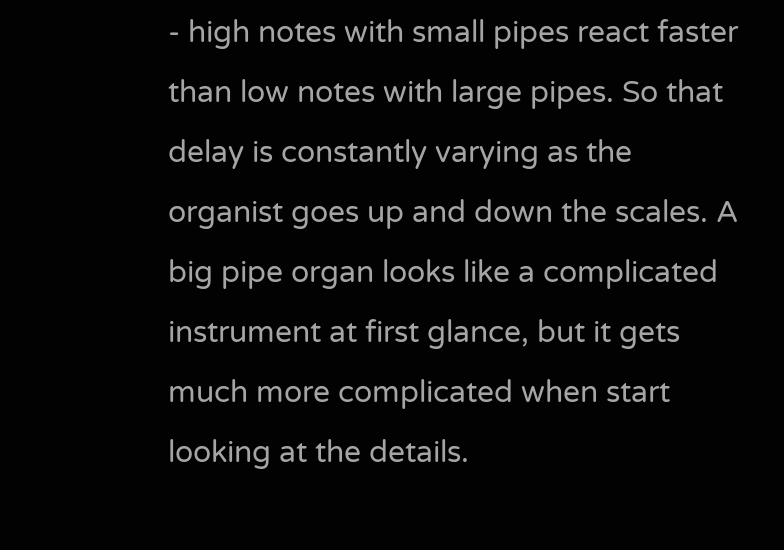- high notes with small pipes react faster than low notes with large pipes. So that delay is constantly varying as the organist goes up and down the scales. A big pipe organ looks like a complicated instrument at first glance, but it gets much more complicated when start looking at the details.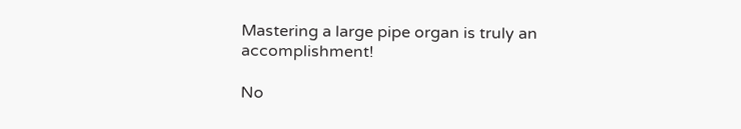Mastering a large pipe organ is truly an accomplishment!

No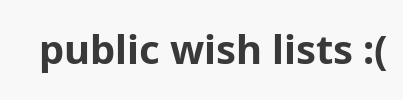public wish lists :(